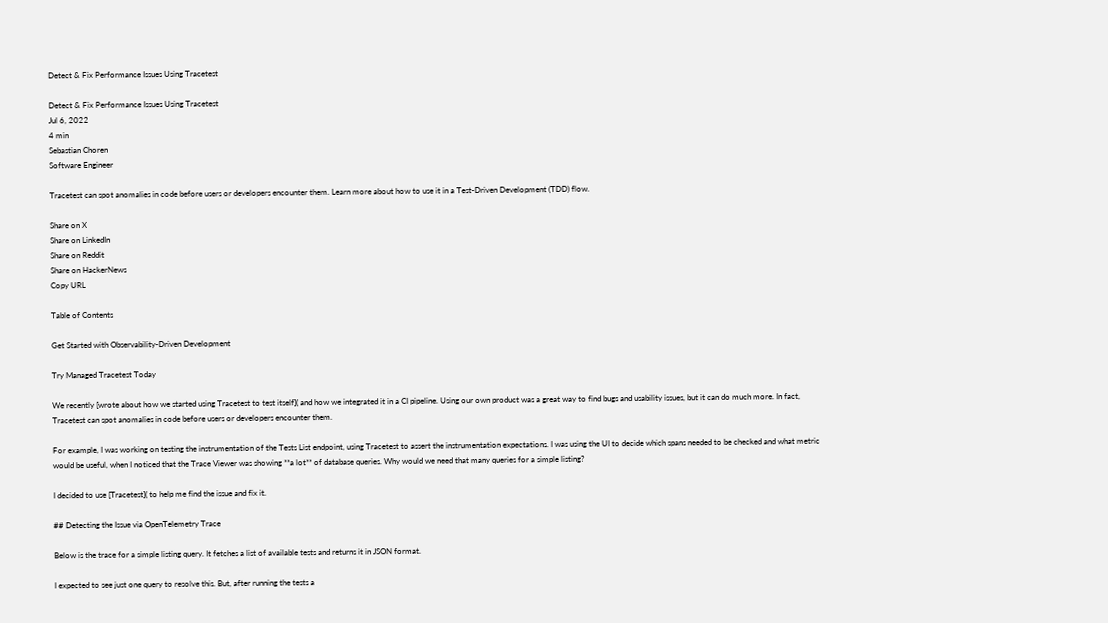Detect & Fix Performance Issues Using Tracetest

Detect & Fix Performance Issues Using Tracetest
Jul 6, 2022
4 min
Sebastian Choren
Software Engineer

Tracetest can spot anomalies in code before users or developers encounter them. Learn more about how to use it in a Test-Driven Development (TDD) flow.

Share on X
Share on LinkedIn
Share on Reddit
Share on HackerNews
Copy URL

Table of Contents

Get Started with Observability-Driven Development

Try Managed Tracetest Today

We recently [wrote about how we started using Tracetest to test itself]( and how we integrated it in a CI pipeline. Using our own product was a great way to find bugs and usability issues, but it can do much more. In fact, Tracetest can spot anomalies in code before users or developers encounter them.

For example, I was working on testing the instrumentation of the Tests List endpoint, using Tracetest to assert the instrumentation expectations. I was using the UI to decide which spans needed to be checked and what metric would be useful, when I noticed that the Trace Viewer was showing **a lot** of database queries. Why would we need that many queries for a simple listing?

I decided to use [Tracetest]( to help me find the issue and fix it.

## Detecting the Issue via OpenTelemetry Trace

Below is the trace for a simple listing query. It fetches a list of available tests and returns it in JSON format.

I expected to see just one query to resolve this. But, after running the tests a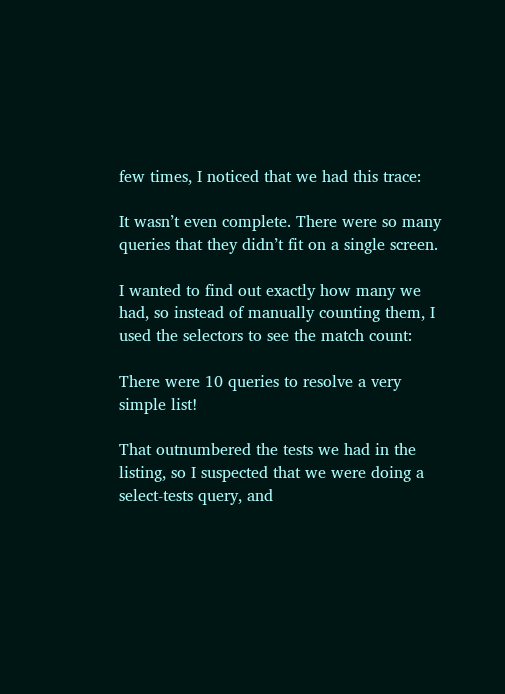few times, I noticed that we had this trace:

It wasn’t even complete. There were so many queries that they didn’t fit on a single screen.

I wanted to find out exactly how many we had, so instead of manually counting them, I used the selectors to see the match count:

There were 10 queries to resolve a very simple list!

That outnumbered the tests we had in the listing, so I suspected that we were doing a select-tests query, and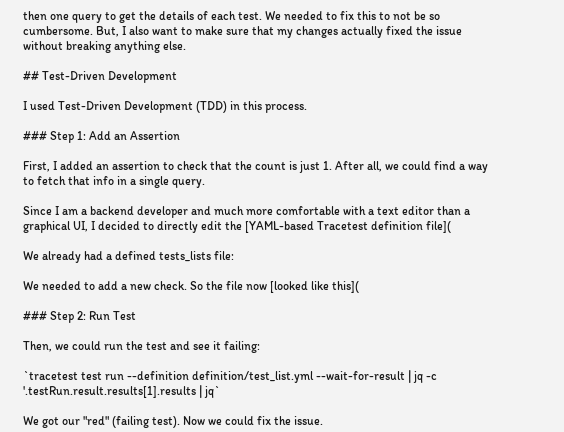then one query to get the details of each test. We needed to fix this to not be so cumbersome. But, I also want to make sure that my changes actually fixed the issue without breaking anything else.

## Test-Driven Development

I used Test-Driven Development (TDD) in this process.

### Step 1: Add an Assertion

First, I added an assertion to check that the count is just 1. After all, we could find a way to fetch that info in a single query.

Since I am a backend developer and much more comfortable with a text editor than a graphical UI, I decided to directly edit the [YAML-based Tracetest definition file](

We already had a defined tests_lists file:

We needed to add a new check. So the file now [looked like this](

### Step 2: Run Test

Then, we could run the test and see it failing:

`tracetest test run --definition definition/test_list.yml --wait-for-result | jq -c '.testRun.result.results[1].results | jq`

We got our "red" (failing test). Now we could fix the issue.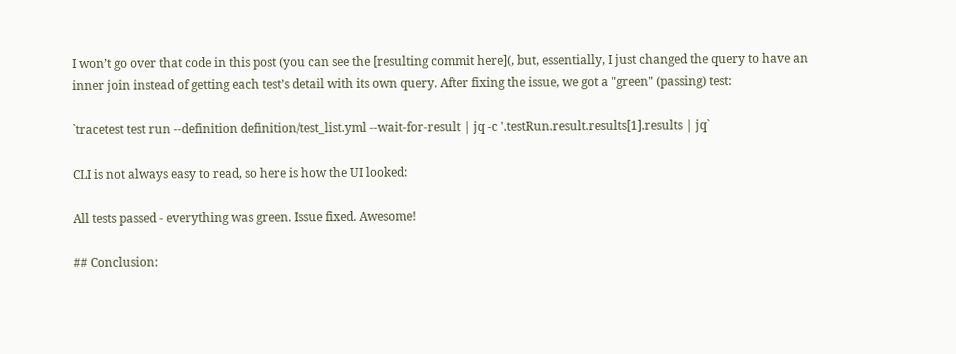I won’t go over that code in this post (you can see the [resulting commit here](, but, essentially, I just changed the query to have an inner join instead of getting each test’s detail with its own query. After fixing the issue, we got a "green" (passing) test:

`tracetest test run --definition definition/test_list.yml --wait-for-result | jq -c '.testRun.result.results[1].results | jq`

CLI is not always easy to read, so here is how the UI looked:

All tests passed - everything was green. Issue fixed. Awesome!

## Conclusion: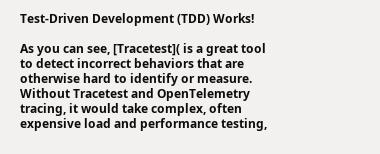Test-Driven Development (TDD) Works!

As you can see, [Tracetest]( is a great tool to detect incorrect behaviors that are otherwise hard to identify or measure. Without Tracetest and OpenTelemetry tracing, it would take complex, often expensive load and performance testing,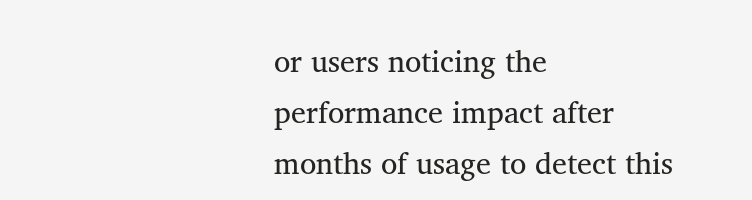or users noticing the performance impact after months of usage to detect this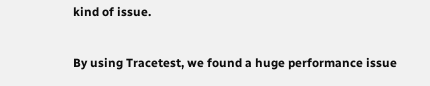kind of issue.

By using Tracetest, we found a huge performance issue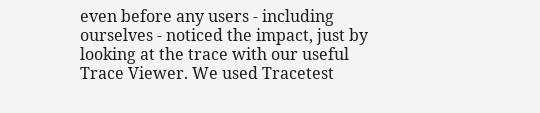even before any users - including ourselves - noticed the impact, just by looking at the trace with our useful Trace Viewer. We used Tracetest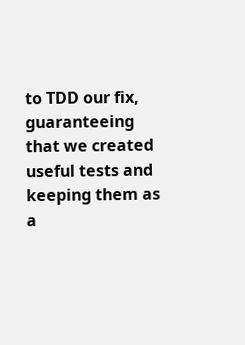to TDD our fix, guaranteeing that we created useful tests and keeping them as a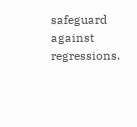safeguard against regressions.